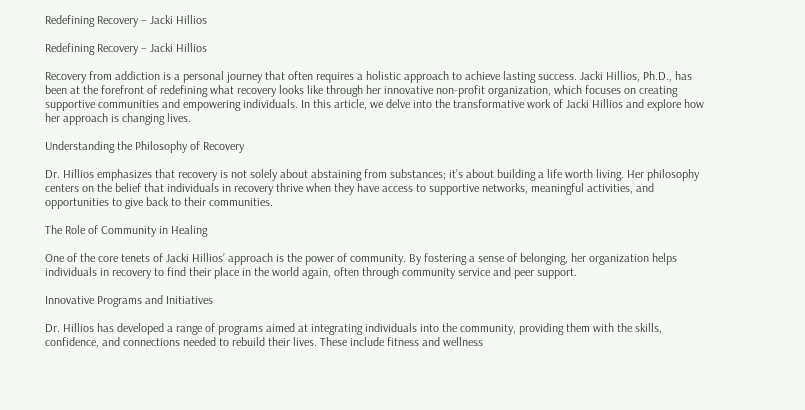Redefining Recovery – Jacki Hillios

Redefining Recovery – Jacki Hillios

Recovery from addiction is a personal journey that often requires a holistic approach to achieve lasting success. Jacki Hillios, Ph.D., has been at the forefront of redefining what recovery looks like through her innovative non-profit organization, which focuses on creating supportive communities and empowering individuals. In this article, we delve into the transformative work of Jacki Hillios and explore how her approach is changing lives.

Understanding the Philosophy of Recovery

Dr. Hillios emphasizes that recovery is not solely about abstaining from substances; it’s about building a life worth living. Her philosophy centers on the belief that individuals in recovery thrive when they have access to supportive networks, meaningful activities, and opportunities to give back to their communities.

The Role of Community in Healing

One of the core tenets of Jacki Hillios’ approach is the power of community. By fostering a sense of belonging, her organization helps individuals in recovery to find their place in the world again, often through community service and peer support.

Innovative Programs and Initiatives

Dr. Hillios has developed a range of programs aimed at integrating individuals into the community, providing them with the skills, confidence, and connections needed to rebuild their lives. These include fitness and wellness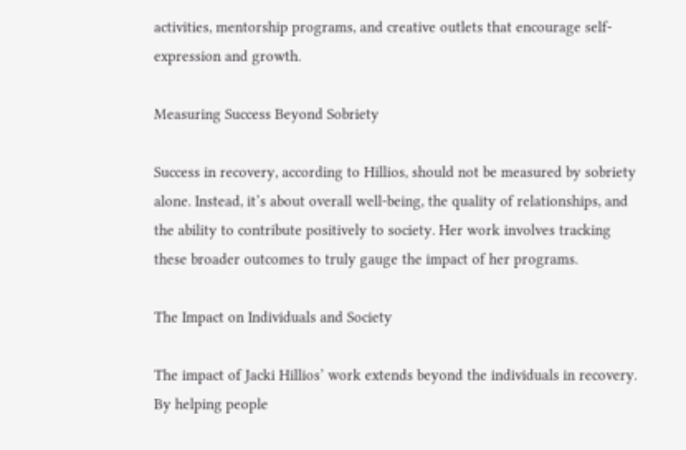activities, mentorship programs, and creative outlets that encourage self-expression and growth.

Measuring Success Beyond Sobriety

Success in recovery, according to Hillios, should not be measured by sobriety alone. Instead, it’s about overall well-being, the quality of relationships, and the ability to contribute positively to society. Her work involves tracking these broader outcomes to truly gauge the impact of her programs.

The Impact on Individuals and Society

The impact of Jacki Hillios’ work extends beyond the individuals in recovery. By helping people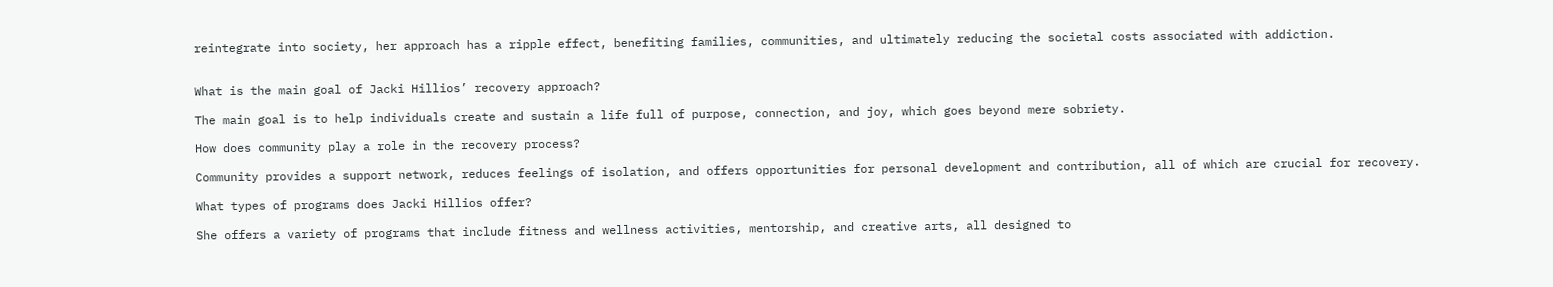reintegrate into society, her approach has a ripple effect, benefiting families, communities, and ultimately reducing the societal costs associated with addiction.


What is the main goal of Jacki Hillios’ recovery approach?

The main goal is to help individuals create and sustain a life full of purpose, connection, and joy, which goes beyond mere sobriety.

How does community play a role in the recovery process?

Community provides a support network, reduces feelings of isolation, and offers opportunities for personal development and contribution, all of which are crucial for recovery.

What types of programs does Jacki Hillios offer?

She offers a variety of programs that include fitness and wellness activities, mentorship, and creative arts, all designed to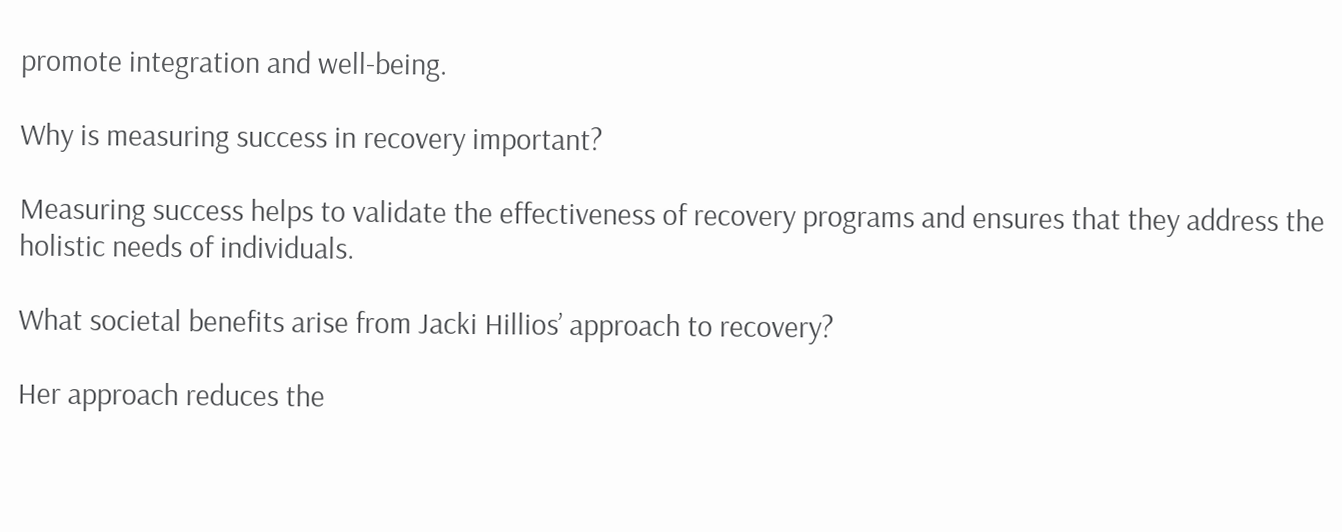promote integration and well-being.

Why is measuring success in recovery important?

Measuring success helps to validate the effectiveness of recovery programs and ensures that they address the holistic needs of individuals.

What societal benefits arise from Jacki Hillios’ approach to recovery?

Her approach reduces the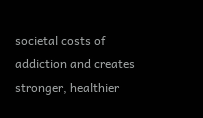societal costs of addiction and creates stronger, healthier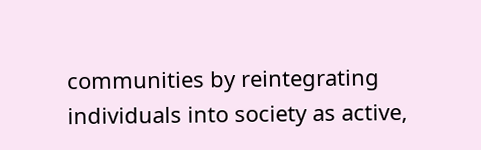communities by reintegrating individuals into society as active,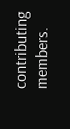contributing members.